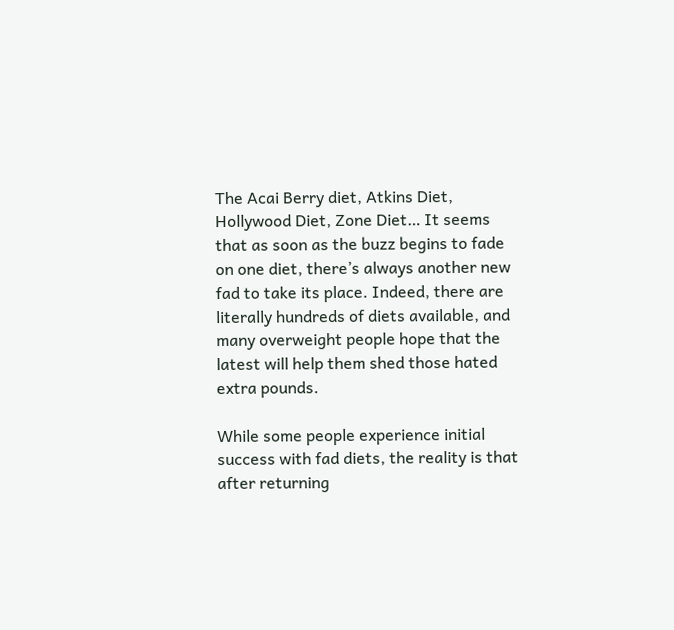The Acai Berry diet, Atkins Diet, Hollywood Diet, Zone Diet… It seems that as soon as the buzz begins to fade on one diet, there’s always another new fad to take its place. Indeed, there are literally hundreds of diets available, and many overweight people hope that the latest will help them shed those hated extra pounds.

While some people experience initial success with fad diets, the reality is that after returning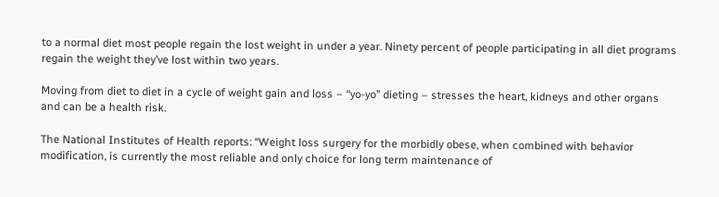to a normal diet most people regain the lost weight in under a year. Ninety percent of people participating in all diet programs regain the weight they’ve lost within two years.

Moving from diet to diet in a cycle of weight gain and loss – “yo-yo” dieting – stresses the heart, kidneys and other organs and can be a health risk.

The National Institutes of Health reports: “Weight loss surgery for the morbidly obese, when combined with behavior modification, is currently the most reliable and only choice for long term maintenance of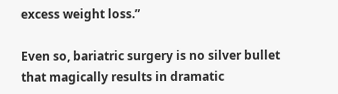excess weight loss.”

Even so, bariatric surgery is no silver bullet that magically results in dramatic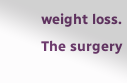weight loss. The surgery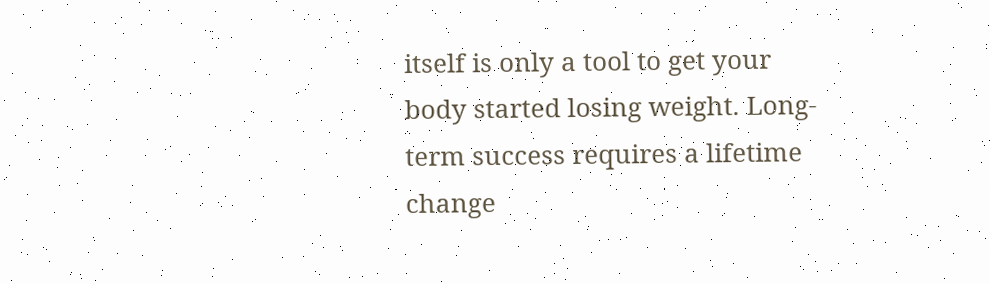itself is only a tool to get your body started losing weight. Long-term success requires a lifetime change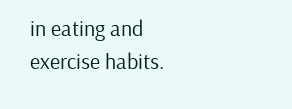in eating and exercise habits.